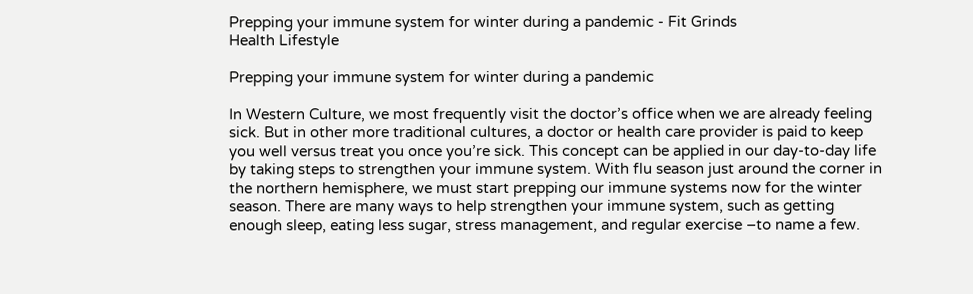Prepping your immune system for winter during a pandemic - Fit Grinds
Health Lifestyle

Prepping your immune system for winter during a pandemic

In Western Culture, we most frequently visit the doctor’s office when we are already feeling sick. But in other more traditional cultures, a doctor or health care provider is paid to keep you well versus treat you once you’re sick. This concept can be applied in our day-to-day life by taking steps to strengthen your immune system. With flu season just around the corner in the northern hemisphere, we must start prepping our immune systems now for the winter season. There are many ways to help strengthen your immune system, such as getting enough sleep, eating less sugar, stress management, and regular exercise –to name a few.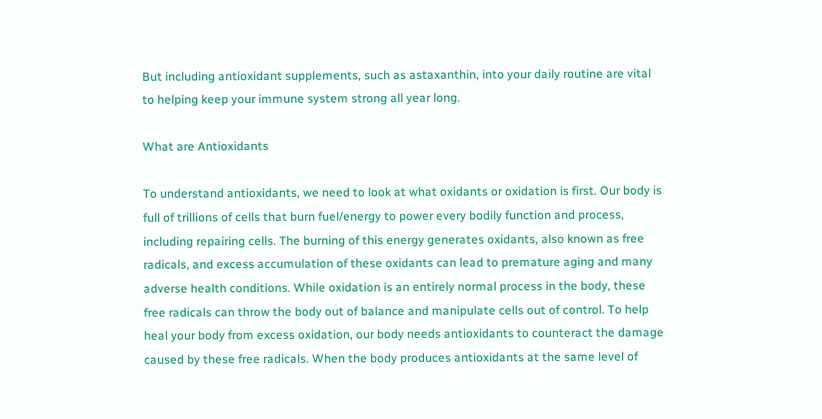But including antioxidant supplements, such as astaxanthin, into your daily routine are vital to helping keep your immune system strong all year long.

What are Antioxidants

To understand antioxidants, we need to look at what oxidants or oxidation is first. Our body is full of trillions of cells that burn fuel/energy to power every bodily function and process, including repairing cells. The burning of this energy generates oxidants, also known as free radicals, and excess accumulation of these oxidants can lead to premature aging and many adverse health conditions. While oxidation is an entirely normal process in the body, these free radicals can throw the body out of balance and manipulate cells out of control. To help heal your body from excess oxidation, our body needs antioxidants to counteract the damage caused by these free radicals. When the body produces antioxidants at the same level of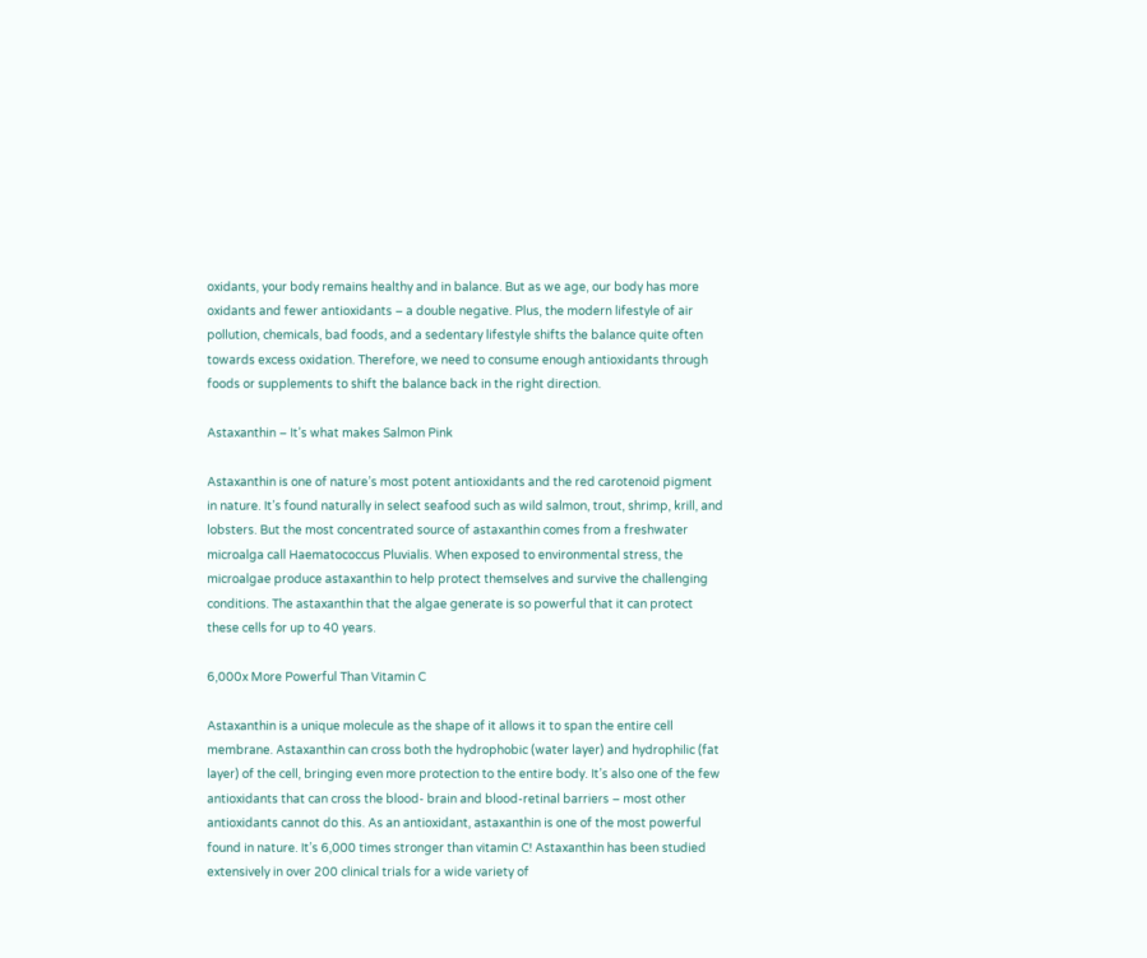oxidants, your body remains healthy and in balance. But as we age, our body has more oxidants and fewer antioxidants – a double negative. Plus, the modern lifestyle of air pollution, chemicals, bad foods, and a sedentary lifestyle shifts the balance quite often towards excess oxidation. Therefore, we need to consume enough antioxidants through foods or supplements to shift the balance back in the right direction.

Astaxanthin – It’s what makes Salmon Pink

Astaxanthin is one of nature’s most potent antioxidants and the red carotenoid pigment in nature. It’s found naturally in select seafood such as wild salmon, trout, shrimp, krill, and lobsters. But the most concentrated source of astaxanthin comes from a freshwater microalga call Haematococcus Pluvialis. When exposed to environmental stress, the microalgae produce astaxanthin to help protect themselves and survive the challenging conditions. The astaxanthin that the algae generate is so powerful that it can protect these cells for up to 40 years.

6,000x More Powerful Than Vitamin C

Astaxanthin is a unique molecule as the shape of it allows it to span the entire cell membrane. Astaxanthin can cross both the hydrophobic (water layer) and hydrophilic (fat layer) of the cell, bringing even more protection to the entire body. It’s also one of the few antioxidants that can cross the blood- brain and blood-retinal barriers – most other antioxidants cannot do this. As an antioxidant, astaxanthin is one of the most powerful found in nature. It’s 6,000 times stronger than vitamin C! Astaxanthin has been studied extensively in over 200 clinical trials for a wide variety of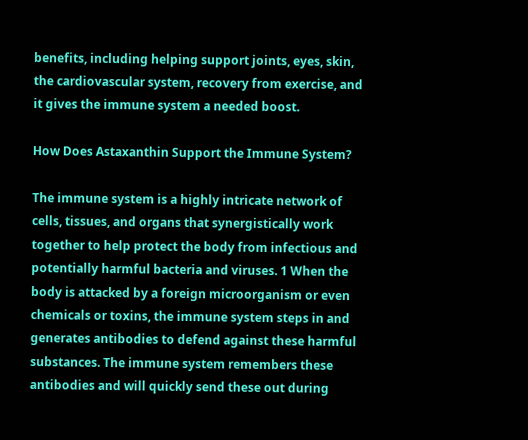benefits, including helping support joints, eyes, skin, the cardiovascular system, recovery from exercise, and it gives the immune system a needed boost.

How Does Astaxanthin Support the Immune System?

The immune system is a highly intricate network of cells, tissues, and organs that synergistically work together to help protect the body from infectious and potentially harmful bacteria and viruses. 1 When the body is attacked by a foreign microorganism or even chemicals or toxins, the immune system steps in and generates antibodies to defend against these harmful substances. The immune system remembers these antibodies and will quickly send these out during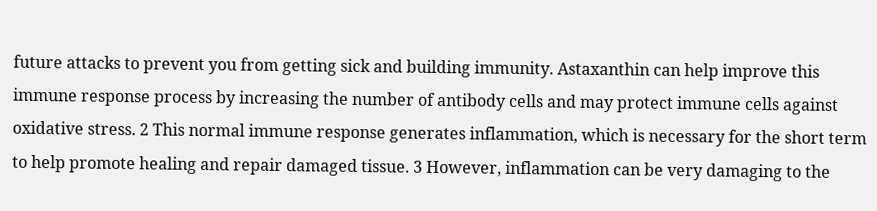future attacks to prevent you from getting sick and building immunity. Astaxanthin can help improve this immune response process by increasing the number of antibody cells and may protect immune cells against oxidative stress. 2 This normal immune response generates inflammation, which is necessary for the short term to help promote healing and repair damaged tissue. 3 However, inflammation can be very damaging to the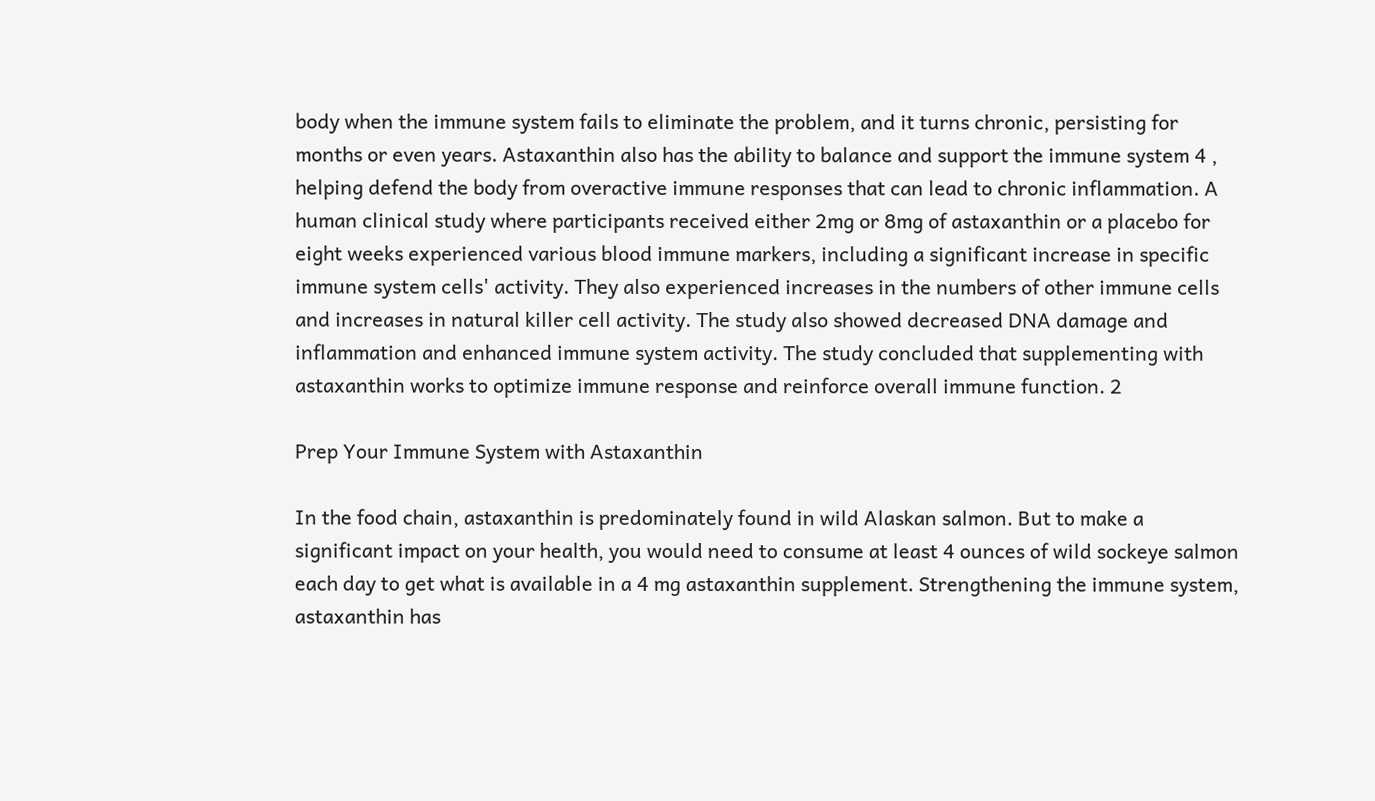body when the immune system fails to eliminate the problem, and it turns chronic, persisting for months or even years. Astaxanthin also has the ability to balance and support the immune system 4 , helping defend the body from overactive immune responses that can lead to chronic inflammation. A human clinical study where participants received either 2mg or 8mg of astaxanthin or a placebo for eight weeks experienced various blood immune markers, including a significant increase in specific immune system cells' activity. They also experienced increases in the numbers of other immune cells and increases in natural killer cell activity. The study also showed decreased DNA damage and inflammation and enhanced immune system activity. The study concluded that supplementing with astaxanthin works to optimize immune response and reinforce overall immune function. 2

Prep Your Immune System with Astaxanthin

In the food chain, astaxanthin is predominately found in wild Alaskan salmon. But to make a significant impact on your health, you would need to consume at least 4 ounces of wild sockeye salmon each day to get what is available in a 4 mg astaxanthin supplement. Strengthening the immune system, astaxanthin has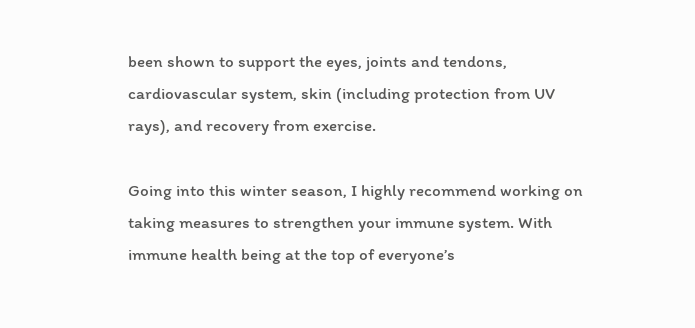been shown to support the eyes, joints and tendons, cardiovascular system, skin (including protection from UV rays), and recovery from exercise.

Going into this winter season, I highly recommend working on taking measures to strengthen your immune system. With immune health being at the top of everyone’s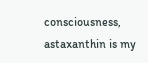consciousness, astaxanthin is my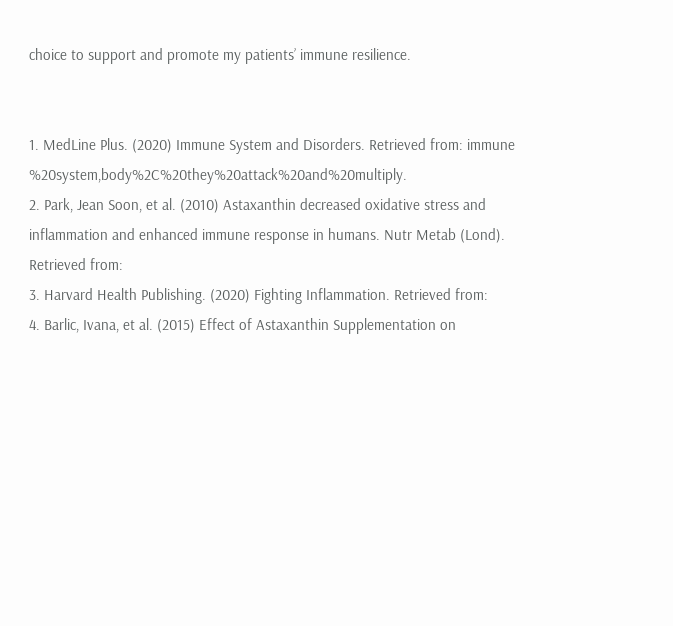choice to support and promote my patients’ immune resilience.


1. MedLine Plus. (2020) Immune System and Disorders. Retrieved from: immune %20system,body%2C%20they%20attack%20and%20multiply.
2. Park, Jean Soon, et al. (2010) Astaxanthin decreased oxidative stress and inflammation and enhanced immune response in humans. Nutr Metab (Lond). Retrieved from:
3. Harvard Health Publishing. (2020) Fighting Inflammation. Retrieved from:
4. Barlic, Ivana, et al. (2015) Effect of Astaxanthin Supplementation on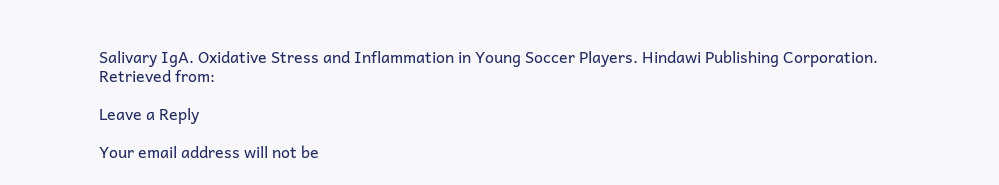Salivary IgA. Oxidative Stress and Inflammation in Young Soccer Players. Hindawi Publishing Corporation. Retrieved from:

Leave a Reply

Your email address will not be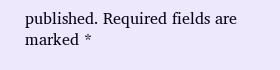published. Required fields are marked *